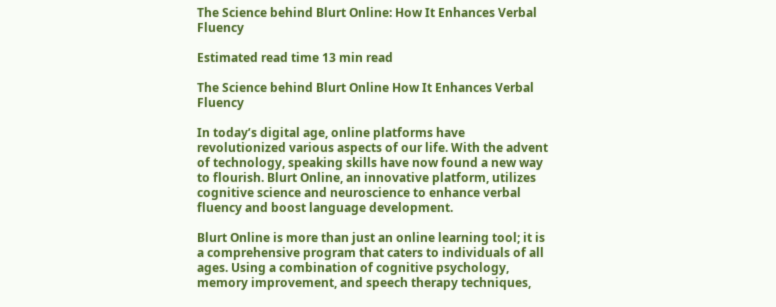The Science behind Blurt Online: How It Enhances Verbal Fluency

Estimated read time 13 min read

The Science behind Blurt Online How It Enhances Verbal Fluency

In today’s digital age, online platforms have revolutionized various aspects of our life. With the advent of technology, speaking skills have now found a new way to flourish. Blurt Online, an innovative platform, utilizes cognitive science and neuroscience to enhance verbal fluency and boost language development.

Blurt Online is more than just an online learning tool; it is a comprehensive program that caters to individuals of all ages. Using a combination of cognitive psychology, memory improvement, and speech therapy techniques,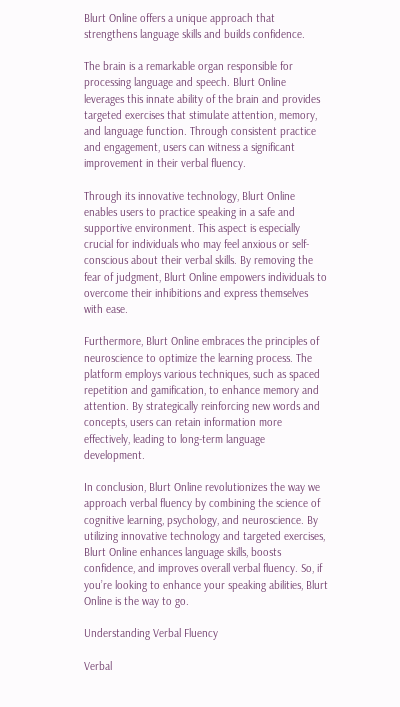Blurt Online offers a unique approach that strengthens language skills and builds confidence.

The brain is a remarkable organ responsible for processing language and speech. Blurt Online leverages this innate ability of the brain and provides targeted exercises that stimulate attention, memory, and language function. Through consistent practice and engagement, users can witness a significant improvement in their verbal fluency.

Through its innovative technology, Blurt Online enables users to practice speaking in a safe and supportive environment. This aspect is especially crucial for individuals who may feel anxious or self-conscious about their verbal skills. By removing the fear of judgment, Blurt Online empowers individuals to overcome their inhibitions and express themselves with ease.

Furthermore, Blurt Online embraces the principles of neuroscience to optimize the learning process. The platform employs various techniques, such as spaced repetition and gamification, to enhance memory and attention. By strategically reinforcing new words and concepts, users can retain information more effectively, leading to long-term language development.

In conclusion, Blurt Online revolutionizes the way we approach verbal fluency by combining the science of cognitive learning, psychology, and neuroscience. By utilizing innovative technology and targeted exercises, Blurt Online enhances language skills, boosts confidence, and improves overall verbal fluency. So, if you’re looking to enhance your speaking abilities, Blurt Online is the way to go.

Understanding Verbal Fluency

Verbal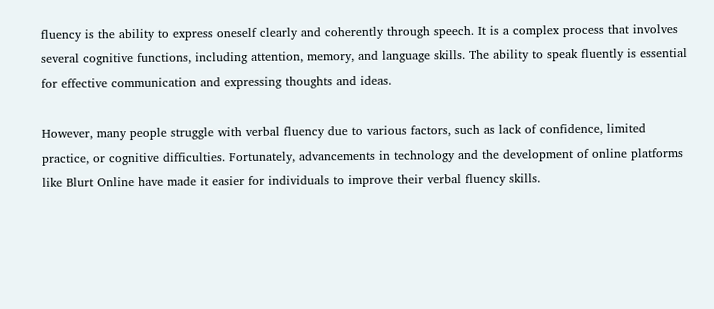fluency is the ability to express oneself clearly and coherently through speech. It is a complex process that involves several cognitive functions, including attention, memory, and language skills. The ability to speak fluently is essential for effective communication and expressing thoughts and ideas.

However, many people struggle with verbal fluency due to various factors, such as lack of confidence, limited practice, or cognitive difficulties. Fortunately, advancements in technology and the development of online platforms like Blurt Online have made it easier for individuals to improve their verbal fluency skills.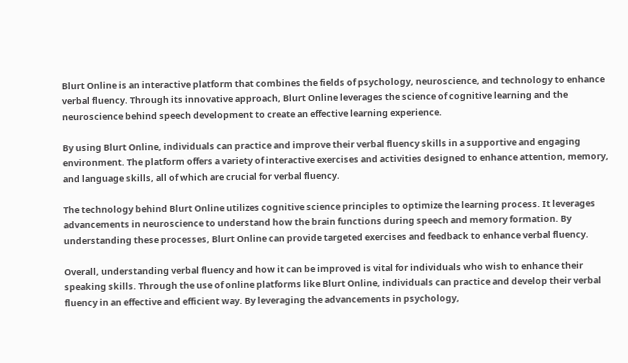Blurt Online is an interactive platform that combines the fields of psychology, neuroscience, and technology to enhance verbal fluency. Through its innovative approach, Blurt Online leverages the science of cognitive learning and the neuroscience behind speech development to create an effective learning experience.

By using Blurt Online, individuals can practice and improve their verbal fluency skills in a supportive and engaging environment. The platform offers a variety of interactive exercises and activities designed to enhance attention, memory, and language skills, all of which are crucial for verbal fluency.

The technology behind Blurt Online utilizes cognitive science principles to optimize the learning process. It leverages advancements in neuroscience to understand how the brain functions during speech and memory formation. By understanding these processes, Blurt Online can provide targeted exercises and feedback to enhance verbal fluency.

Overall, understanding verbal fluency and how it can be improved is vital for individuals who wish to enhance their speaking skills. Through the use of online platforms like Blurt Online, individuals can practice and develop their verbal fluency in an effective and efficient way. By leveraging the advancements in psychology,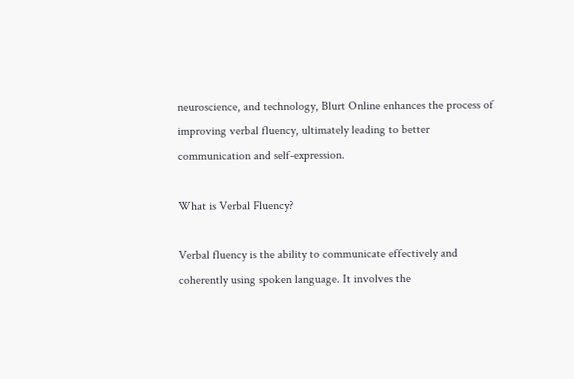neuroscience, and technology, Blurt Online enhances the process of improving verbal fluency, ultimately leading to better communication and self-expression.

What is Verbal Fluency?

Verbal fluency is the ability to communicate effectively and coherently using spoken language. It involves the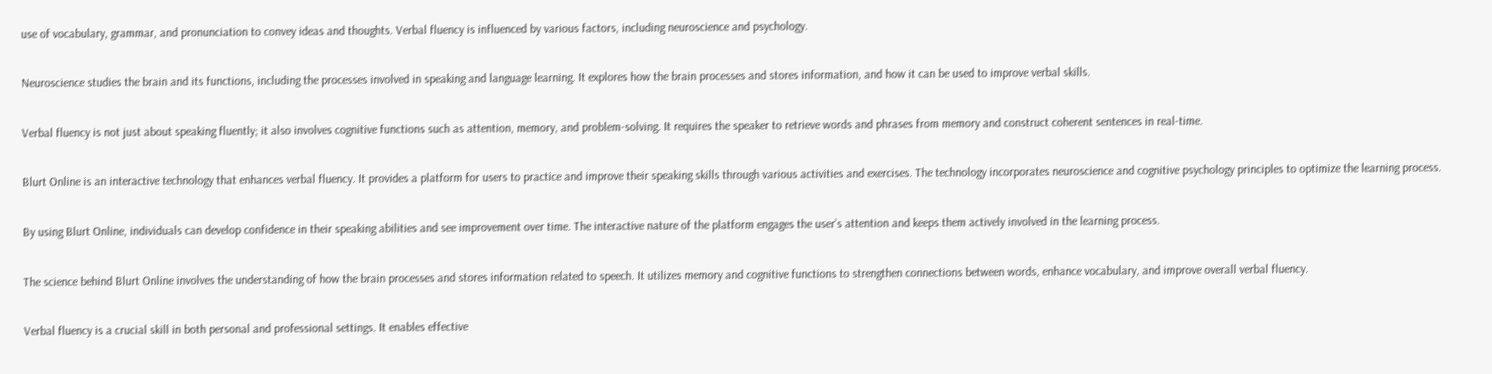use of vocabulary, grammar, and pronunciation to convey ideas and thoughts. Verbal fluency is influenced by various factors, including neuroscience and psychology.

Neuroscience studies the brain and its functions, including the processes involved in speaking and language learning. It explores how the brain processes and stores information, and how it can be used to improve verbal skills.

Verbal fluency is not just about speaking fluently; it also involves cognitive functions such as attention, memory, and problem-solving. It requires the speaker to retrieve words and phrases from memory and construct coherent sentences in real-time.

Blurt Online is an interactive technology that enhances verbal fluency. It provides a platform for users to practice and improve their speaking skills through various activities and exercises. The technology incorporates neuroscience and cognitive psychology principles to optimize the learning process.

By using Blurt Online, individuals can develop confidence in their speaking abilities and see improvement over time. The interactive nature of the platform engages the user’s attention and keeps them actively involved in the learning process.

The science behind Blurt Online involves the understanding of how the brain processes and stores information related to speech. It utilizes memory and cognitive functions to strengthen connections between words, enhance vocabulary, and improve overall verbal fluency.

Verbal fluency is a crucial skill in both personal and professional settings. It enables effective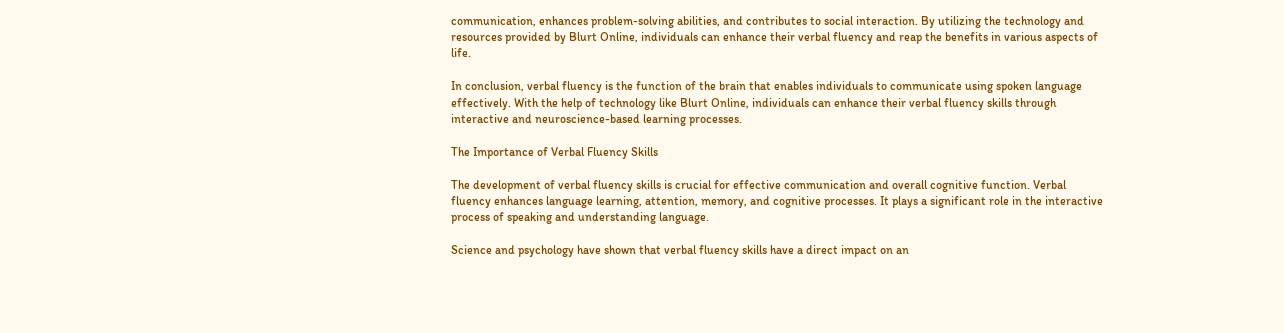communication, enhances problem-solving abilities, and contributes to social interaction. By utilizing the technology and resources provided by Blurt Online, individuals can enhance their verbal fluency and reap the benefits in various aspects of life.

In conclusion, verbal fluency is the function of the brain that enables individuals to communicate using spoken language effectively. With the help of technology like Blurt Online, individuals can enhance their verbal fluency skills through interactive and neuroscience-based learning processes.

The Importance of Verbal Fluency Skills

The development of verbal fluency skills is crucial for effective communication and overall cognitive function. Verbal fluency enhances language learning, attention, memory, and cognitive processes. It plays a significant role in the interactive process of speaking and understanding language.

Science and psychology have shown that verbal fluency skills have a direct impact on an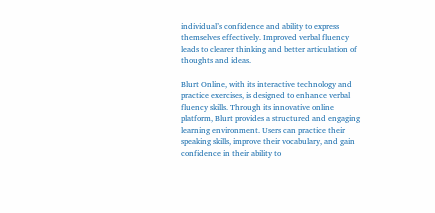individual’s confidence and ability to express themselves effectively. Improved verbal fluency leads to clearer thinking and better articulation of thoughts and ideas.

Blurt Online, with its interactive technology and practice exercises, is designed to enhance verbal fluency skills. Through its innovative online platform, Blurt provides a structured and engaging learning environment. Users can practice their speaking skills, improve their vocabulary, and gain confidence in their ability to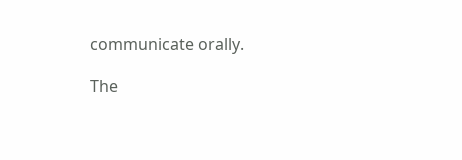communicate orally.

The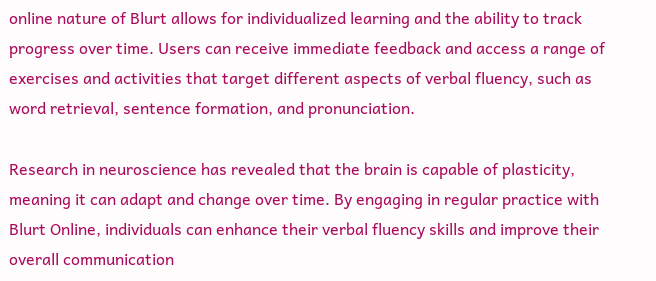online nature of Blurt allows for individualized learning and the ability to track progress over time. Users can receive immediate feedback and access a range of exercises and activities that target different aspects of verbal fluency, such as word retrieval, sentence formation, and pronunciation.

Research in neuroscience has revealed that the brain is capable of plasticity, meaning it can adapt and change over time. By engaging in regular practice with Blurt Online, individuals can enhance their verbal fluency skills and improve their overall communication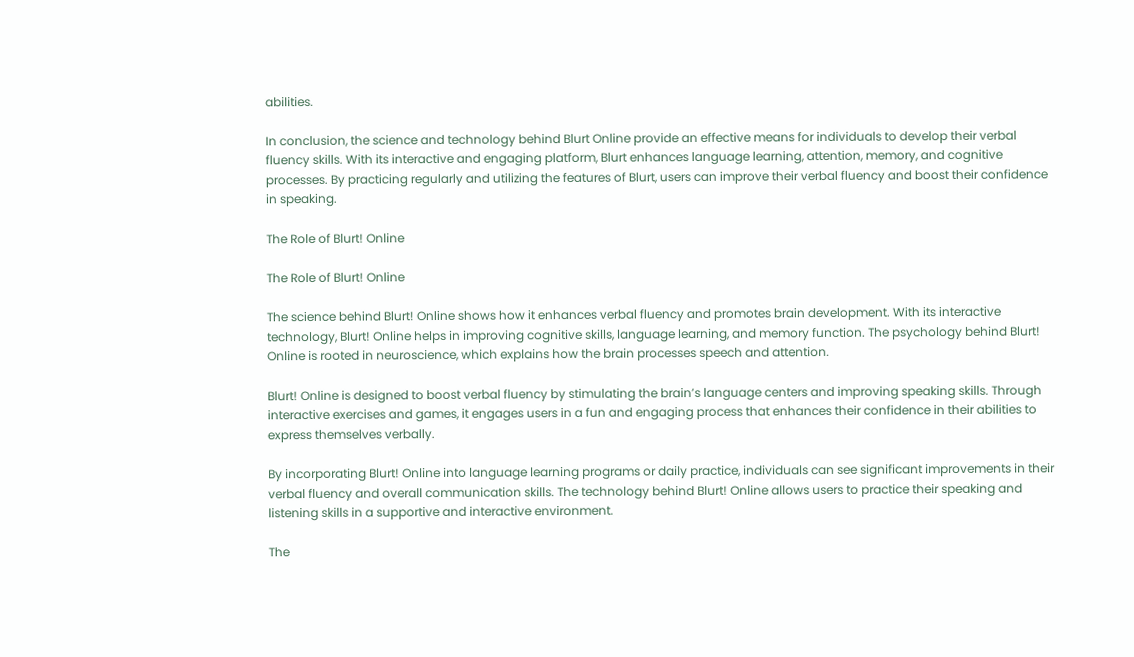abilities.

In conclusion, the science and technology behind Blurt Online provide an effective means for individuals to develop their verbal fluency skills. With its interactive and engaging platform, Blurt enhances language learning, attention, memory, and cognitive processes. By practicing regularly and utilizing the features of Blurt, users can improve their verbal fluency and boost their confidence in speaking.

The Role of Blurt! Online

The Role of Blurt! Online

The science behind Blurt! Online shows how it enhances verbal fluency and promotes brain development. With its interactive technology, Blurt! Online helps in improving cognitive skills, language learning, and memory function. The psychology behind Blurt! Online is rooted in neuroscience, which explains how the brain processes speech and attention.

Blurt! Online is designed to boost verbal fluency by stimulating the brain’s language centers and improving speaking skills. Through interactive exercises and games, it engages users in a fun and engaging process that enhances their confidence in their abilities to express themselves verbally.

By incorporating Blurt! Online into language learning programs or daily practice, individuals can see significant improvements in their verbal fluency and overall communication skills. The technology behind Blurt! Online allows users to practice their speaking and listening skills in a supportive and interactive environment.

The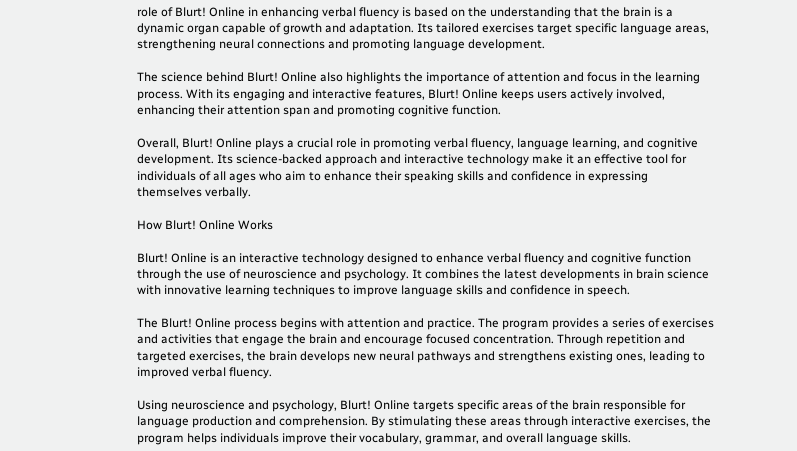role of Blurt! Online in enhancing verbal fluency is based on the understanding that the brain is a dynamic organ capable of growth and adaptation. Its tailored exercises target specific language areas, strengthening neural connections and promoting language development.

The science behind Blurt! Online also highlights the importance of attention and focus in the learning process. With its engaging and interactive features, Blurt! Online keeps users actively involved, enhancing their attention span and promoting cognitive function.

Overall, Blurt! Online plays a crucial role in promoting verbal fluency, language learning, and cognitive development. Its science-backed approach and interactive technology make it an effective tool for individuals of all ages who aim to enhance their speaking skills and confidence in expressing themselves verbally.

How Blurt! Online Works

Blurt! Online is an interactive technology designed to enhance verbal fluency and cognitive function through the use of neuroscience and psychology. It combines the latest developments in brain science with innovative learning techniques to improve language skills and confidence in speech.

The Blurt! Online process begins with attention and practice. The program provides a series of exercises and activities that engage the brain and encourage focused concentration. Through repetition and targeted exercises, the brain develops new neural pathways and strengthens existing ones, leading to improved verbal fluency.

Using neuroscience and psychology, Blurt! Online targets specific areas of the brain responsible for language production and comprehension. By stimulating these areas through interactive exercises, the program helps individuals improve their vocabulary, grammar, and overall language skills.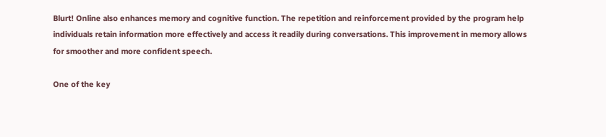Blurt! Online also enhances memory and cognitive function. The repetition and reinforcement provided by the program help individuals retain information more effectively and access it readily during conversations. This improvement in memory allows for smoother and more confident speech.

One of the key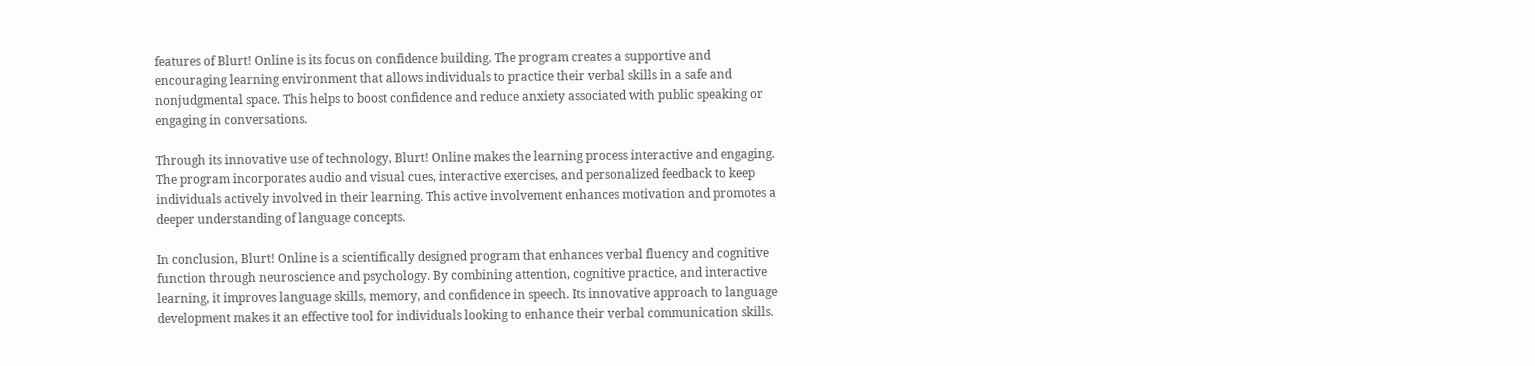features of Blurt! Online is its focus on confidence building. The program creates a supportive and encouraging learning environment that allows individuals to practice their verbal skills in a safe and nonjudgmental space. This helps to boost confidence and reduce anxiety associated with public speaking or engaging in conversations.

Through its innovative use of technology, Blurt! Online makes the learning process interactive and engaging. The program incorporates audio and visual cues, interactive exercises, and personalized feedback to keep individuals actively involved in their learning. This active involvement enhances motivation and promotes a deeper understanding of language concepts.

In conclusion, Blurt! Online is a scientifically designed program that enhances verbal fluency and cognitive function through neuroscience and psychology. By combining attention, cognitive practice, and interactive learning, it improves language skills, memory, and confidence in speech. Its innovative approach to language development makes it an effective tool for individuals looking to enhance their verbal communication skills.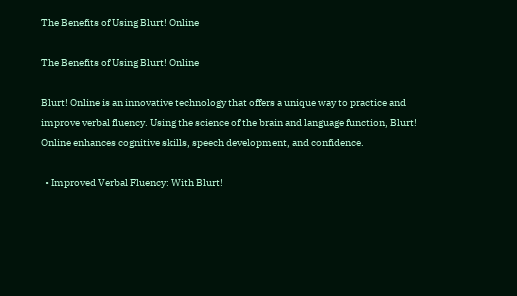The Benefits of Using Blurt! Online

The Benefits of Using Blurt! Online

Blurt! Online is an innovative technology that offers a unique way to practice and improve verbal fluency. Using the science of the brain and language function, Blurt! Online enhances cognitive skills, speech development, and confidence.

  • Improved Verbal Fluency: With Blurt!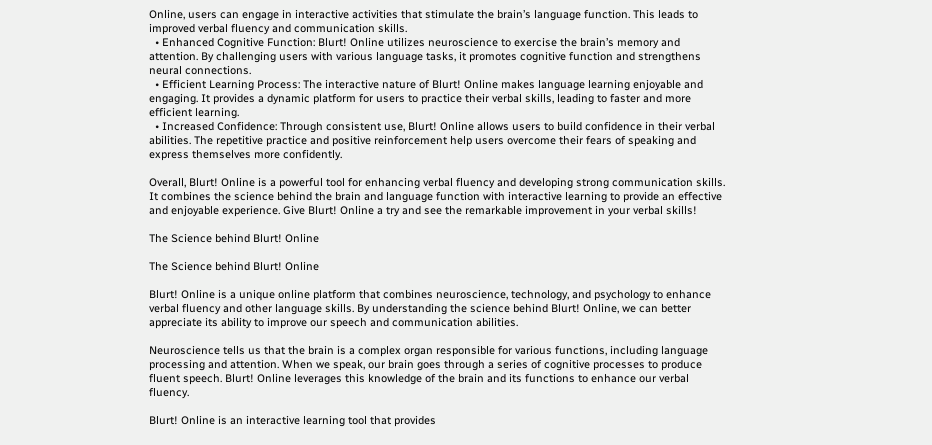Online, users can engage in interactive activities that stimulate the brain’s language function. This leads to improved verbal fluency and communication skills.
  • Enhanced Cognitive Function: Blurt! Online utilizes neuroscience to exercise the brain’s memory and attention. By challenging users with various language tasks, it promotes cognitive function and strengthens neural connections.
  • Efficient Learning Process: The interactive nature of Blurt! Online makes language learning enjoyable and engaging. It provides a dynamic platform for users to practice their verbal skills, leading to faster and more efficient learning.
  • Increased Confidence: Through consistent use, Blurt! Online allows users to build confidence in their verbal abilities. The repetitive practice and positive reinforcement help users overcome their fears of speaking and express themselves more confidently.

Overall, Blurt! Online is a powerful tool for enhancing verbal fluency and developing strong communication skills. It combines the science behind the brain and language function with interactive learning to provide an effective and enjoyable experience. Give Blurt! Online a try and see the remarkable improvement in your verbal skills!

The Science behind Blurt! Online

The Science behind Blurt! Online

Blurt! Online is a unique online platform that combines neuroscience, technology, and psychology to enhance verbal fluency and other language skills. By understanding the science behind Blurt! Online, we can better appreciate its ability to improve our speech and communication abilities.

Neuroscience tells us that the brain is a complex organ responsible for various functions, including language processing and attention. When we speak, our brain goes through a series of cognitive processes to produce fluent speech. Blurt! Online leverages this knowledge of the brain and its functions to enhance our verbal fluency.

Blurt! Online is an interactive learning tool that provides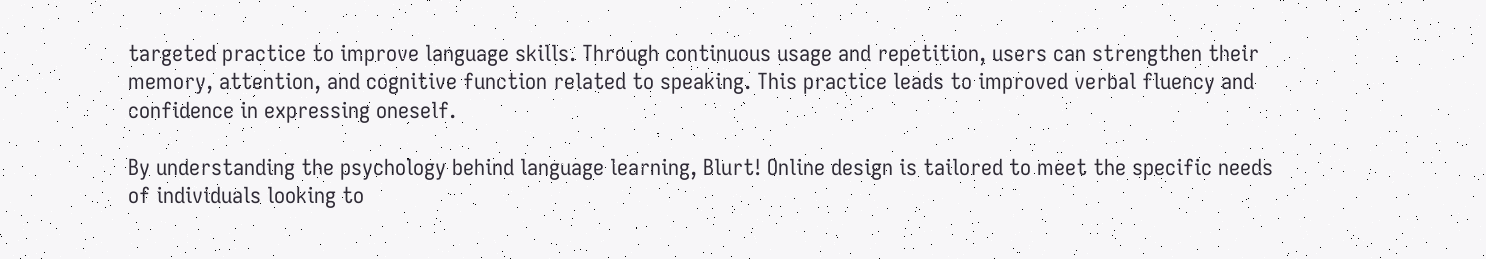targeted practice to improve language skills. Through continuous usage and repetition, users can strengthen their memory, attention, and cognitive function related to speaking. This practice leads to improved verbal fluency and confidence in expressing oneself.

By understanding the psychology behind language learning, Blurt! Online design is tailored to meet the specific needs of individuals looking to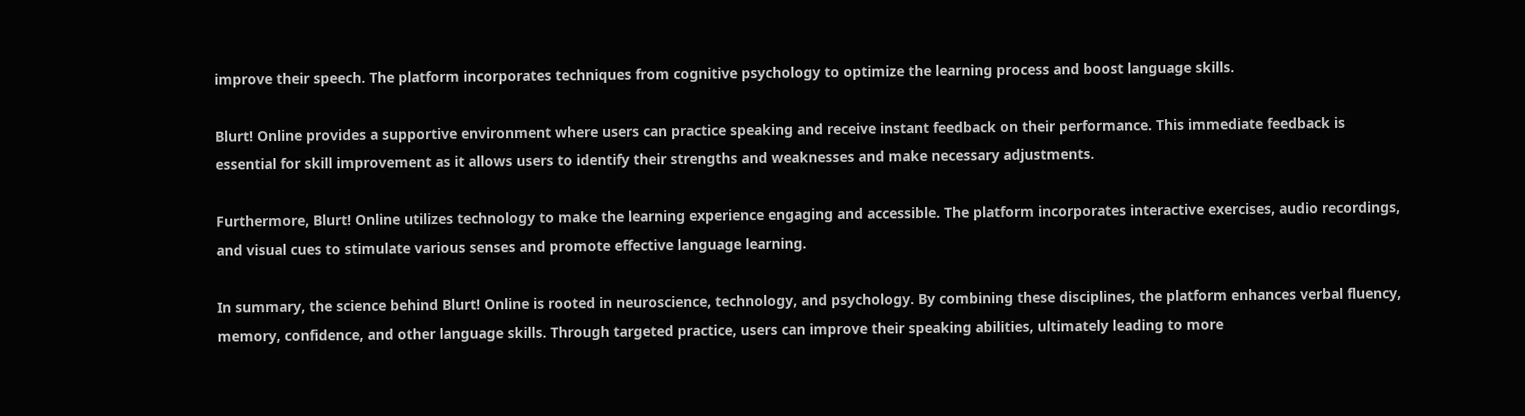improve their speech. The platform incorporates techniques from cognitive psychology to optimize the learning process and boost language skills.

Blurt! Online provides a supportive environment where users can practice speaking and receive instant feedback on their performance. This immediate feedback is essential for skill improvement as it allows users to identify their strengths and weaknesses and make necessary adjustments.

Furthermore, Blurt! Online utilizes technology to make the learning experience engaging and accessible. The platform incorporates interactive exercises, audio recordings, and visual cues to stimulate various senses and promote effective language learning.

In summary, the science behind Blurt! Online is rooted in neuroscience, technology, and psychology. By combining these disciplines, the platform enhances verbal fluency, memory, confidence, and other language skills. Through targeted practice, users can improve their speaking abilities, ultimately leading to more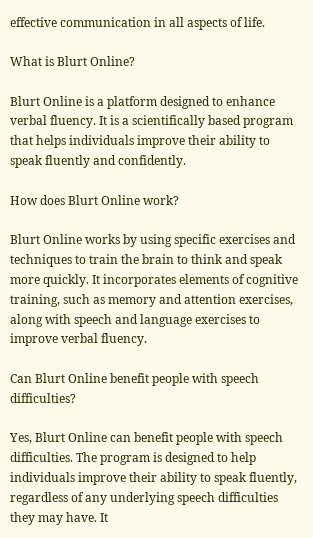effective communication in all aspects of life.

What is Blurt Online?

Blurt Online is a platform designed to enhance verbal fluency. It is a scientifically based program that helps individuals improve their ability to speak fluently and confidently.

How does Blurt Online work?

Blurt Online works by using specific exercises and techniques to train the brain to think and speak more quickly. It incorporates elements of cognitive training, such as memory and attention exercises, along with speech and language exercises to improve verbal fluency.

Can Blurt Online benefit people with speech difficulties?

Yes, Blurt Online can benefit people with speech difficulties. The program is designed to help individuals improve their ability to speak fluently, regardless of any underlying speech difficulties they may have. It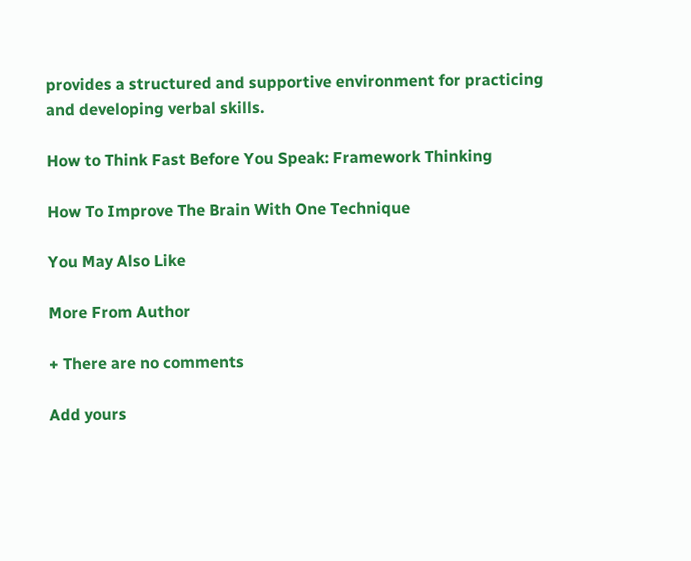provides a structured and supportive environment for practicing and developing verbal skills.

How to Think Fast Before You Speak: Framework Thinking

How To Improve The Brain With One Technique

You May Also Like

More From Author

+ There are no comments

Add yours